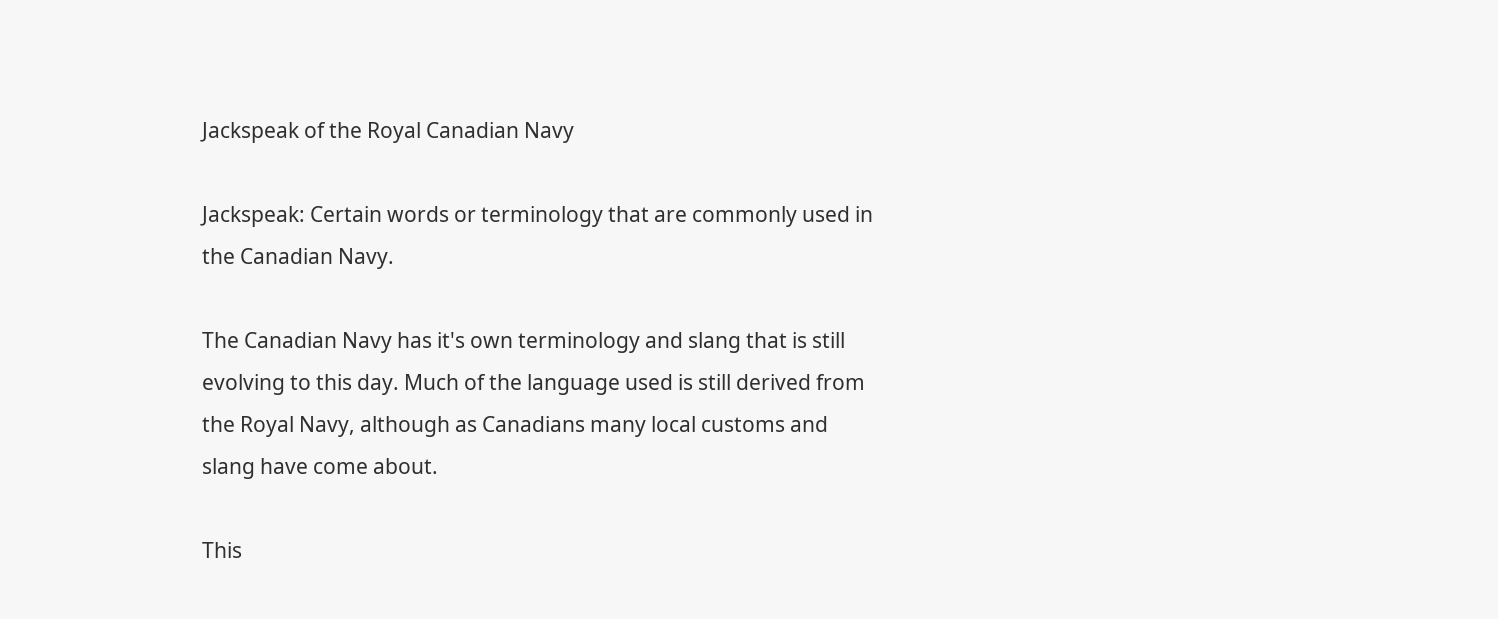Jackspeak of the Royal Canadian Navy

Jackspeak: Certain words or terminology that are commonly used in the Canadian Navy.

The Canadian Navy has it's own terminology and slang that is still evolving to this day. Much of the language used is still derived from the Royal Navy, although as Canadians many local customs and slang have come about.

This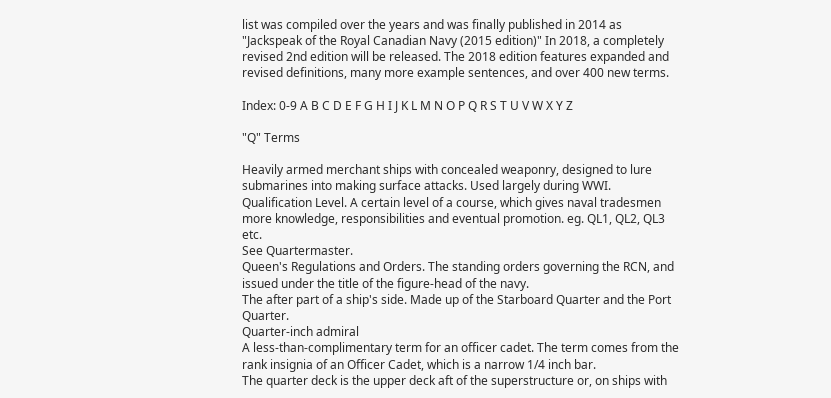list was compiled over the years and was finally published in 2014 as "Jackspeak of the Royal Canadian Navy (2015 edition)" In 2018, a completely revised 2nd edition will be released. The 2018 edition features expanded and revised definitions, many more example sentences, and over 400 new terms.

Index: 0-9 A B C D E F G H I J K L M N O P Q R S T U V W X Y Z

"Q" Terms

Heavily armed merchant ships with concealed weaponry, designed to lure submarines into making surface attacks. Used largely during WWI.
Qualification Level. A certain level of a course, which gives naval tradesmen more knowledge, responsibilities and eventual promotion. eg. QL1, QL2, QL3 etc.
See Quartermaster.
Queen's Regulations and Orders. The standing orders governing the RCN, and issued under the title of the figure-head of the navy.
The after part of a ship's side. Made up of the Starboard Quarter and the Port Quarter.
Quarter-inch admiral
A less-than-complimentary term for an officer cadet. The term comes from the rank insignia of an Officer Cadet, which is a narrow 1/4 inch bar.
The quarter deck is the upper deck aft of the superstructure or, on ships with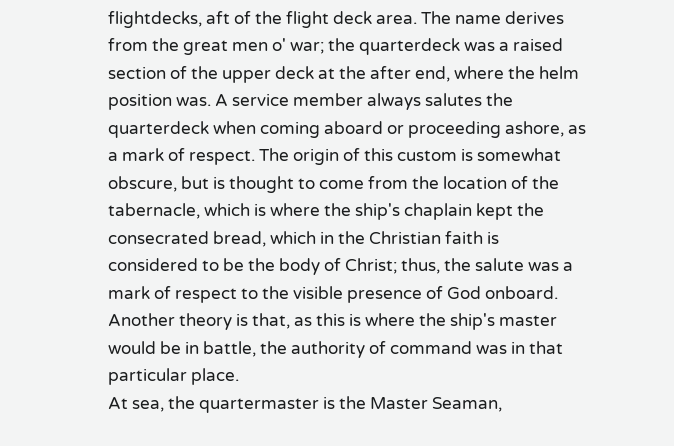flightdecks, aft of the flight deck area. The name derives from the great men o' war; the quarterdeck was a raised section of the upper deck at the after end, where the helm position was. A service member always salutes the quarterdeck when coming aboard or proceeding ashore, as a mark of respect. The origin of this custom is somewhat obscure, but is thought to come from the location of the tabernacle, which is where the ship's chaplain kept the consecrated bread, which in the Christian faith is considered to be the body of Christ; thus, the salute was a mark of respect to the visible presence of God onboard. Another theory is that, as this is where the ship's master would be in battle, the authority of command was in that particular place.
At sea, the quartermaster is the Master Seaman,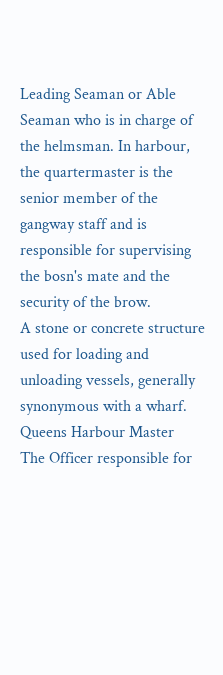Leading Seaman or Able Seaman who is in charge of the helmsman. In harbour, the quartermaster is the senior member of the gangway staff and is responsible for supervising the bosn's mate and the security of the brow.
A stone or concrete structure used for loading and unloading vessels, generally synonymous with a wharf.
Queens Harbour Master
The Officer responsible for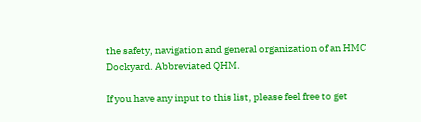the safety, navigation and general organization of an HMC Dockyard. Abbreviated QHM.

If you have any input to this list, please feel free to get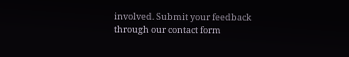involved. Submit your feedback through our contact form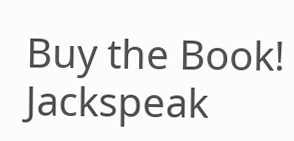Buy the Book!
Jackspeak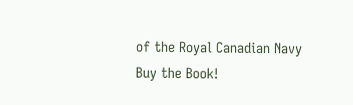of the Royal Canadian Navy
Buy the Book!